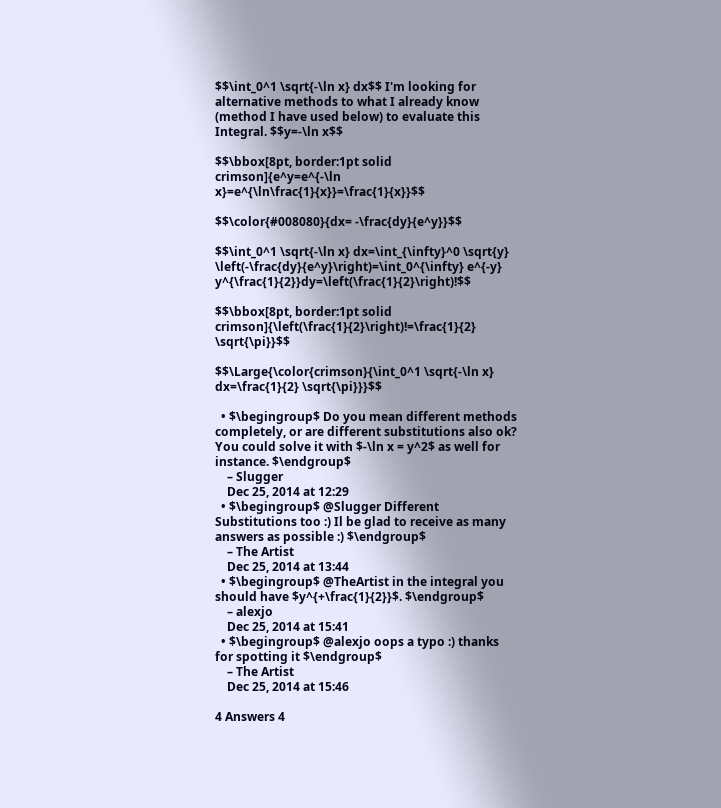$$\int_0^1 \sqrt{-\ln x} dx$$ I'm looking for alternative methods to what I already know (method I have used below) to evaluate this Integral. $$y=-\ln x$$

$$\bbox[8pt, border:1pt solid crimson]{e^y=e^{-\ln x}=e^{\ln\frac{1}{x}}=\frac{1}{x}}$$

$$\color{#008080}{dx= -\frac{dy}{e^y}}$$

$$\int_0^1 \sqrt{-\ln x} dx=\int_{\infty}^0 \sqrt{y} \left(-\frac{dy}{e^y}\right)=\int_0^{\infty} e^{-y} y^{\frac{1}{2}}dy=\left(\frac{1}{2}\right)!$$

$$\bbox[8pt, border:1pt solid crimson]{\left(\frac{1}{2}\right)!=\frac{1}{2} \sqrt{\pi}}$$

$$\Large{\color{crimson}{\int_0^1 \sqrt{-\ln x} dx=\frac{1}{2} \sqrt{\pi}}}$$

  • $\begingroup$ Do you mean different methods completely, or are different substitutions also ok? You could solve it with $-\ln x = y^2$ as well for instance. $\endgroup$
    – Slugger
    Dec 25, 2014 at 12:29
  • $\begingroup$ @Slugger Different Substitutions too :) Il be glad to receive as many answers as possible :) $\endgroup$
    – The Artist
    Dec 25, 2014 at 13:44
  • $\begingroup$ @TheArtist in the integral you should have $y^{+\frac{1}{2}}$. $\endgroup$
    – alexjo
    Dec 25, 2014 at 15:41
  • $\begingroup$ @alexjo oops a typo :) thanks for spotting it $\endgroup$
    – The Artist
    Dec 25, 2014 at 15:46

4 Answers 4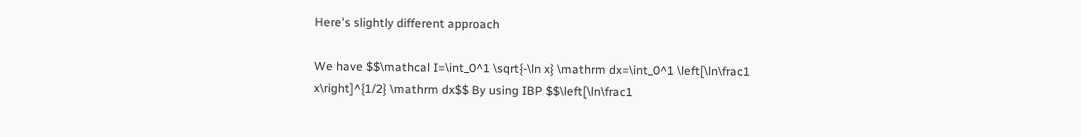Here's slightly different approach

We have $$\mathcal I=\int_0^1 \sqrt{-\ln x} \mathrm dx=\int_0^1 \left[\ln\frac1 x\right]^{1/2} \mathrm dx$$ By using IBP $$\left[\ln\frac1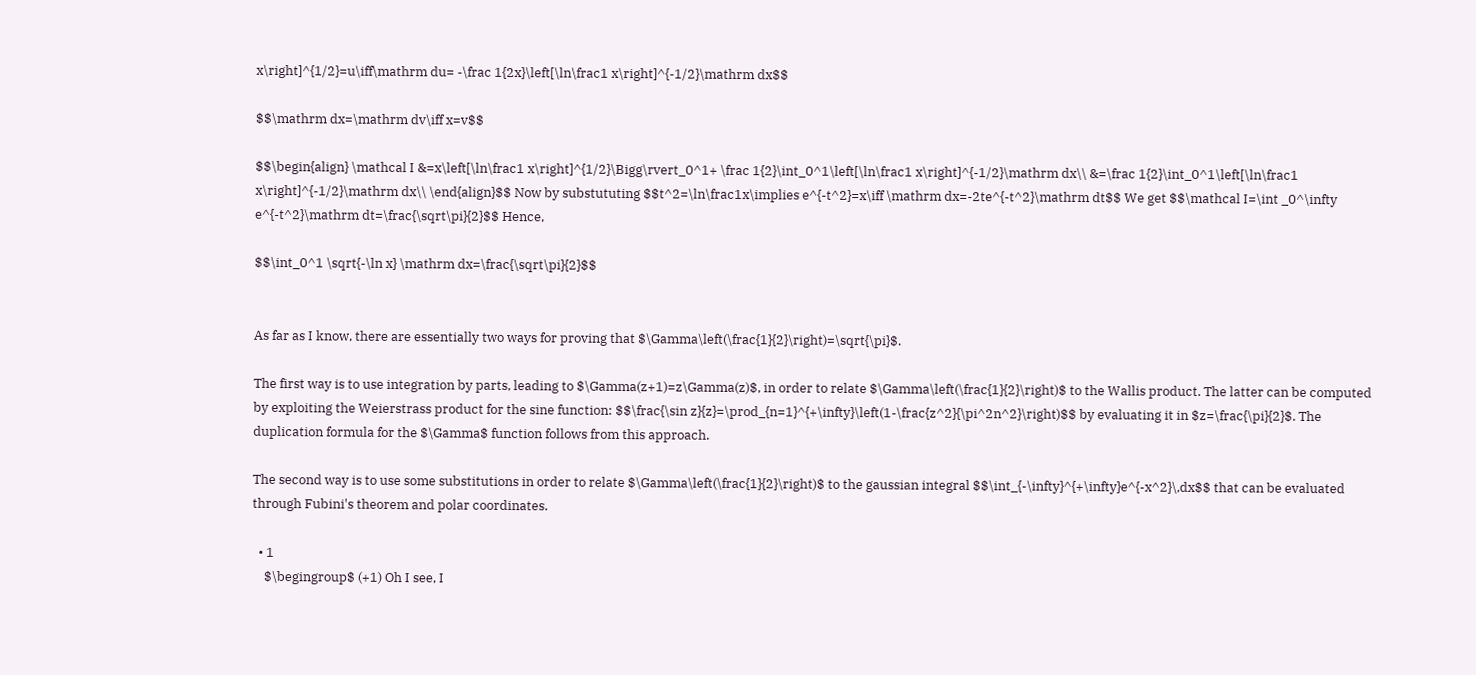x\right]^{1/2}=u\iff\mathrm du= -\frac 1{2x}\left[\ln\frac1 x\right]^{-1/2}\mathrm dx$$

$$\mathrm dx=\mathrm dv\iff x=v$$

$$\begin{align} \mathcal I &=x\left[\ln\frac1 x\right]^{1/2}\Bigg\rvert_0^1+ \frac 1{2}\int_0^1\left[\ln\frac1 x\right]^{-1/2}\mathrm dx\\ &=\frac 1{2}\int_0^1\left[\ln\frac1 x\right]^{-1/2}\mathrm dx\\ \end{align}$$ Now by substututing $$t^2=\ln\frac1x\implies e^{-t^2}=x\iff \mathrm dx=-2te^{-t^2}\mathrm dt$$ We get $$\mathcal I=\int _0^\infty e^{-t^2}\mathrm dt=\frac{\sqrt\pi}{2}$$ Hence,

$$\int_0^1 \sqrt{-\ln x} \mathrm dx=\frac{\sqrt\pi}{2}$$


As far as I know, there are essentially two ways for proving that $\Gamma\left(\frac{1}{2}\right)=\sqrt{\pi}$.

The first way is to use integration by parts, leading to $\Gamma(z+1)=z\Gamma(z)$, in order to relate $\Gamma\left(\frac{1}{2}\right)$ to the Wallis product. The latter can be computed by exploiting the Weierstrass product for the sine function: $$\frac{\sin z}{z}=\prod_{n=1}^{+\infty}\left(1-\frac{z^2}{\pi^2n^2}\right)$$ by evaluating it in $z=\frac{\pi}{2}$. The duplication formula for the $\Gamma$ function follows from this approach.

The second way is to use some substitutions in order to relate $\Gamma\left(\frac{1}{2}\right)$ to the gaussian integral $$\int_{-\infty}^{+\infty}e^{-x^2}\,dx$$ that can be evaluated through Fubini's theorem and polar coordinates.

  • 1
    $\begingroup$ (+1) Oh I see, I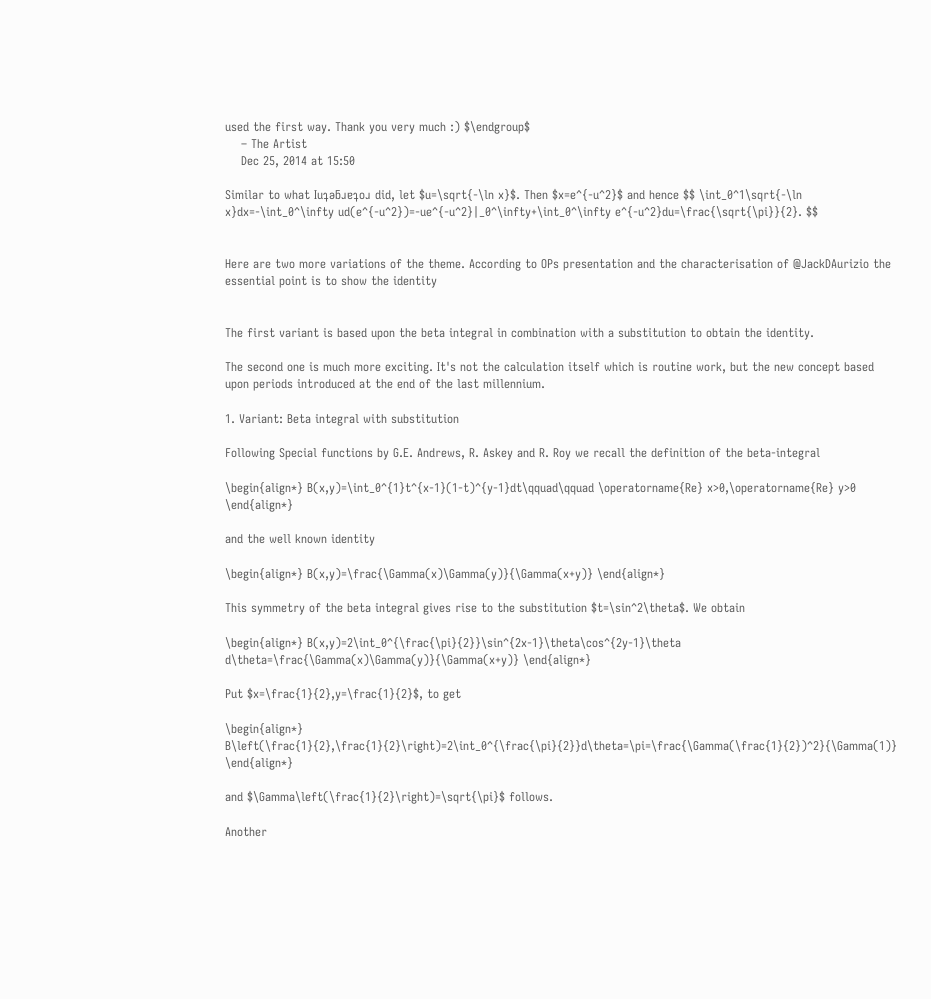used the first way. Thank you very much :) $\endgroup$
    – The Artist
    Dec 25, 2014 at 15:50

Similar to what Iuʇǝƃɹɐʇoɹ did, let $u=\sqrt{-\ln x}$. Then $x=e^{-u^2}$ and hence $$ \int_0^1\sqrt{-\ln x}dx=-\int_0^\infty ud(e^{-u^2})=-ue^{-u^2}|_0^\infty+\int_0^\infty e^{-u^2}du=\frac{\sqrt{\pi}}{2}. $$


Here are two more variations of the theme. According to OPs presentation and the characterisation of @JackDAurizio the essential point is to show the identity


The first variant is based upon the beta integral in combination with a substitution to obtain the identity.

The second one is much more exciting. It's not the calculation itself which is routine work, but the new concept based upon periods introduced at the end of the last millennium.

1. Variant: Beta integral with substitution

Following Special functions by G.E. Andrews, R. Askey and R. Roy we recall the definition of the beta-integral

\begin{align*} B(x,y)=\int_0^{1}t^{x-1}(1-t)^{y-1}dt\qquad\qquad \operatorname{Re} x>0,\operatorname{Re} y>0 \end{align*}

and the well known identity

\begin{align*} B(x,y)=\frac{\Gamma(x)\Gamma(y)}{\Gamma(x+y)} \end{align*}

This symmetry of the beta integral gives rise to the substitution $t=\sin^2\theta$. We obtain

\begin{align*} B(x,y)=2\int_0^{\frac{\pi}{2}}\sin^{2x-1}\theta\cos^{2y-1}\theta d\theta=\frac{\Gamma(x)\Gamma(y)}{\Gamma(x+y)} \end{align*}

Put $x=\frac{1}{2},y=\frac{1}{2}$, to get

\begin{align*} B\left(\frac{1}{2},\frac{1}{2}\right)=2\int_0^{\frac{\pi}{2}}d\theta=\pi=\frac{\Gamma(\frac{1}{2})^2}{\Gamma(1)} \end{align*}

and $\Gamma\left(\frac{1}{2}\right)=\sqrt{\pi}$ follows.

Another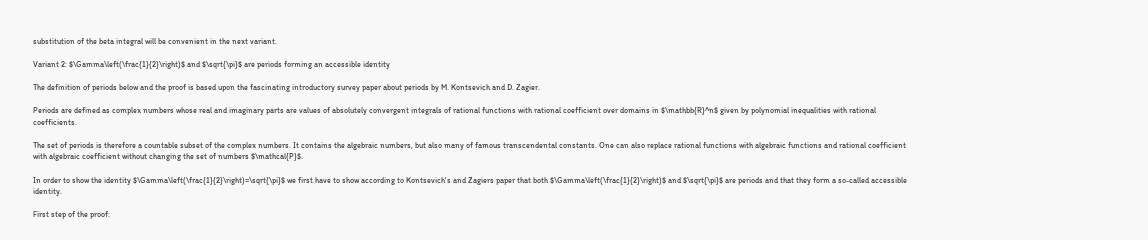substitution of the beta integral will be convenient in the next variant.

Variant 2: $\Gamma\left(\frac{1}{2}\right)$ and $\sqrt{\pi}$ are periods forming an accessible identity

The definition of periods below and the proof is based upon the fascinating introductory survey paper about periods by M. Kontsevich and D. Zagier.

Periods are defined as complex numbers whose real and imaginary parts are values of absolutely convergent integrals of rational functions with rational coefficient over domains in $\mathbb{R}^n$ given by polynomial inequalities with rational coefficients.

The set of periods is therefore a countable subset of the complex numbers. It contains the algebraic numbers, but also many of famous transcendental constants. One can also replace rational functions with algebraic functions and rational coefficient with algebraic coefficient without changing the set of numbers $\mathcal{P}$.

In order to show the identity $\Gamma\left(\frac{1}{2}\right)=\sqrt{\pi}$ we first have to show according to Kontsevich's and Zagiers paper that both $\Gamma\left(\frac{1}{2}\right)$ and $\sqrt{\pi}$ are periods and that they form a so-called accessible identity.

First step of the proof: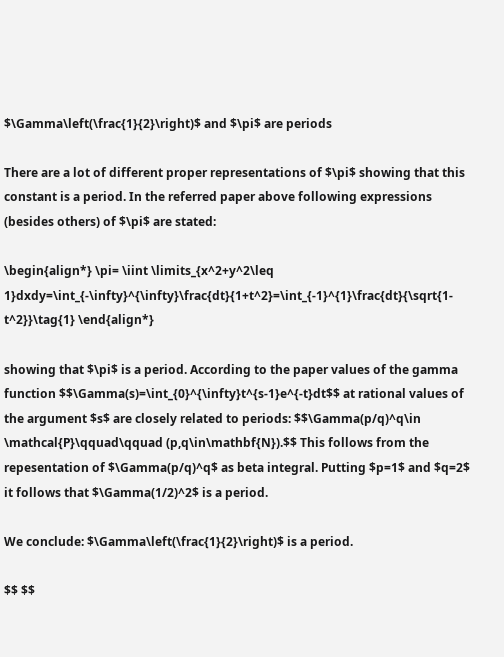$\Gamma\left(\frac{1}{2}\right)$ and $\pi$ are periods

There are a lot of different proper representations of $\pi$ showing that this constant is a period. In the referred paper above following expressions (besides others) of $\pi$ are stated:

\begin{align*} \pi= \iint \limits_{x^2+y^2\leq 1}dxdy=\int_{-\infty}^{\infty}\frac{dt}{1+t^2}=\int_{-1}^{1}\frac{dt}{\sqrt{1-t^2}}\tag{1} \end{align*}

showing that $\pi$ is a period. According to the paper values of the gamma function $$\Gamma(s)=\int_{0}^{\infty}t^{s-1}e^{-t}dt$$ at rational values of the argument $s$ are closely related to periods: $$\Gamma(p/q)^q\in \mathcal{P}\qquad\qquad (p,q\in\mathbf{N}).$$ This follows from the repesentation of $\Gamma(p/q)^q$ as beta integral. Putting $p=1$ and $q=2$ it follows that $\Gamma(1/2)^2$ is a period.

We conclude: $\Gamma\left(\frac{1}{2}\right)$ is a period.

$$ $$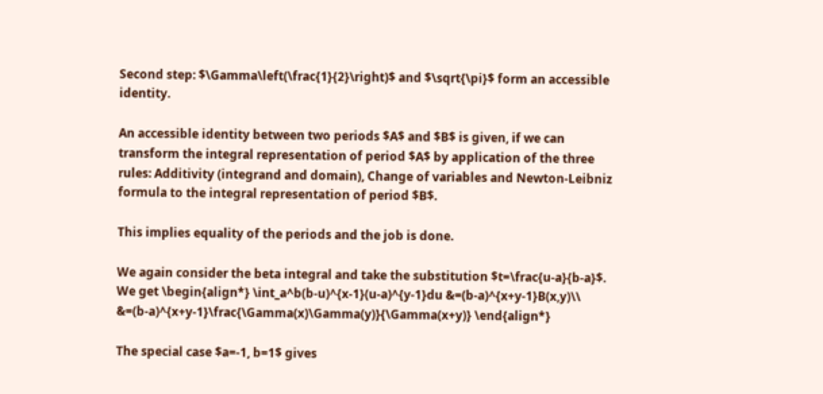Second step: $\Gamma\left(\frac{1}{2}\right)$ and $\sqrt{\pi}$ form an accessible identity.

An accessible identity between two periods $A$ and $B$ is given, if we can transform the integral representation of period $A$ by application of the three rules: Additivity (integrand and domain), Change of variables and Newton-Leibniz formula to the integral representation of period $B$.

This implies equality of the periods and the job is done.

We again consider the beta integral and take the substitution $t=\frac{u-a}{b-a}$. We get \begin{align*} \int_a^b(b-u)^{x-1}(u-a)^{y-1}du &=(b-a)^{x+y-1}B(x,y)\\ &=(b-a)^{x+y-1}\frac{\Gamma(x)\Gamma(y)}{\Gamma(x+y)} \end{align*}

The special case $a=-1, b=1$ gives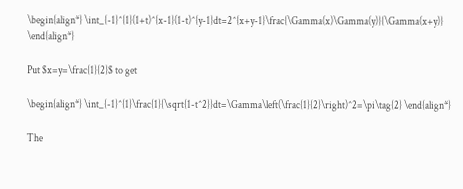\begin{align*} \int_{-1}^{1}(1+t)^{x-1}(1-t)^{y-1}dt=2^{x+y-1}\frac{\Gamma(x)\Gamma(y)}{\Gamma(x+y)} \end{align*}

Put $x=y=\frac{1}{2}$ to get

\begin{align*} \int_{-1}^{1}\frac{1}{\sqrt{1-t^2}}dt=\Gamma\left(\frac{1}{2}\right)^2=\pi\tag{2} \end{align*}

The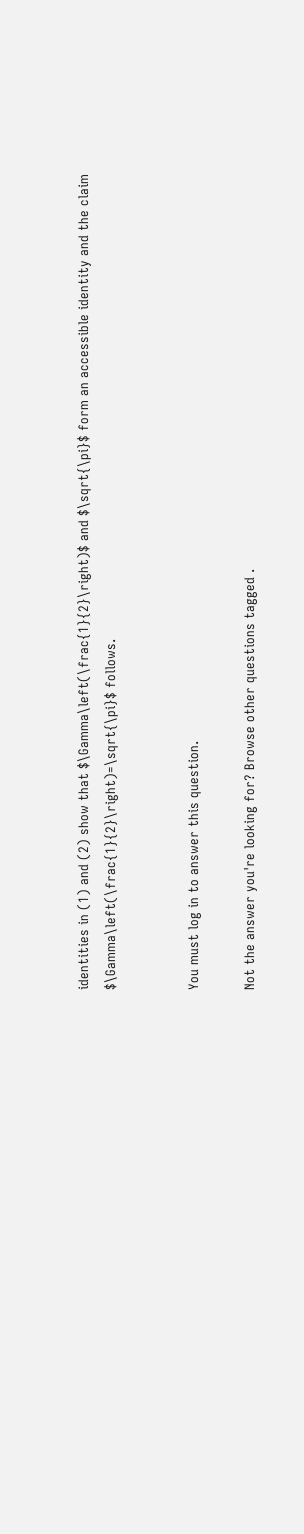identities in (1) and (2) show that $\Gamma\left(\frac{1}{2}\right)$ and $\sqrt{\pi}$ form an accessible identity and the claim $\Gamma\left(\frac{1}{2}\right)=\sqrt{\pi}$ follows.


You must log in to answer this question.

Not the answer you're looking for? Browse other questions tagged .